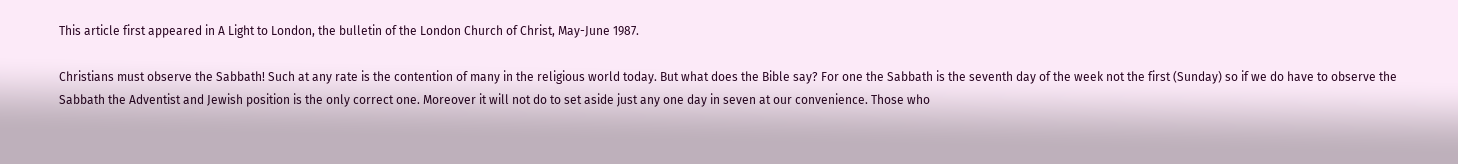This article first appeared in A Light to London, the bulletin of the London Church of Christ, May-June 1987.

Christians must observe the Sabbath! Such at any rate is the contention of many in the religious world today. But what does the Bible say? For one the Sabbath is the seventh day of the week not the first (Sunday) so if we do have to observe the Sabbath the Adventist and Jewish position is the only correct one. Moreover it will not do to set aside just any one day in seven at our convenience. Those who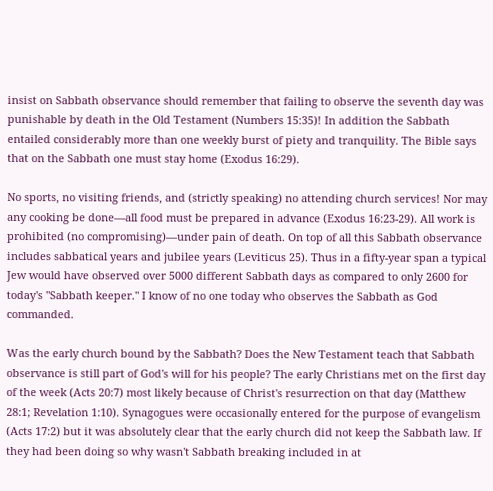insist on Sabbath observance should remember that failing to observe the seventh day was punishable by death in the Old Testament (Numbers 15:35)! In addition the Sabbath entailed considerably more than one weekly burst of piety and tranquility. The Bible says that on the Sabbath one must stay home (Exodus 16:29).

No sports, no visiting friends, and (strictly speaking) no attending church services! Nor may any cooking be done—all food must be prepared in advance (Exodus 16:23-29). All work is prohibited (no compromising)—under pain of death. On top of all this Sabbath observance includes sabbatical years and jubilee years (Leviticus 25). Thus in a fifty-year span a typical Jew would have observed over 5000 different Sabbath days as compared to only 2600 for today's "Sabbath keeper." I know of no one today who observes the Sabbath as God commanded.

Was the early church bound by the Sabbath? Does the New Testament teach that Sabbath observance is still part of God's will for his people? The early Christians met on the first day of the week (Acts 20:7) most likely because of Christ's resurrection on that day (Matthew 28:1; Revelation 1:10). Synagogues were occasionally entered for the purpose of evangelism (Acts 17:2) but it was absolutely clear that the early church did not keep the Sabbath law. If they had been doing so why wasn't Sabbath breaking included in at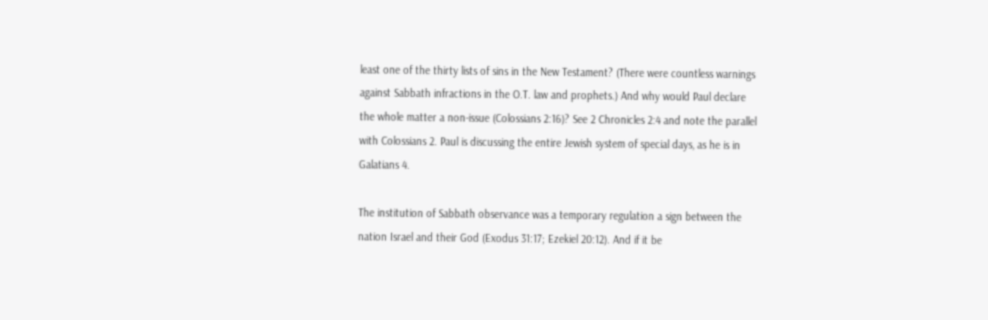least one of the thirty lists of sins in the New Testament? (There were countless warnings against Sabbath infractions in the O.T. law and prophets.) And why would Paul declare the whole matter a non-issue (Colossians 2:16)? See 2 Chronicles 2:4 and note the parallel with Colossians 2. Paul is discussing the entire Jewish system of special days, as he is in Galatians 4.

The institution of Sabbath observance was a temporary regulation a sign between the nation Israel and their God (Exodus 31:17; Ezekiel 20:12). And if it be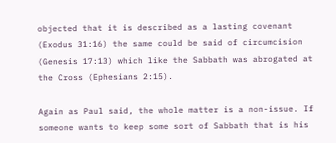objected that it is described as a lasting covenant (Exodus 31:16) the same could be said of circumcision (Genesis 17:13) which like the Sabbath was abrogated at the Cross (Ephesians 2:15).

Again as Paul said, the whole matter is a non-issue. If someone wants to keep some sort of Sabbath that is his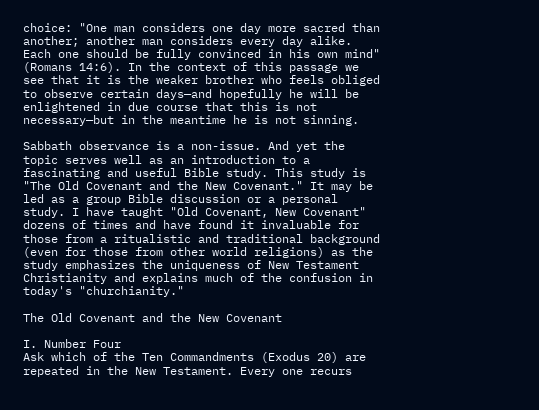choice: "One man considers one day more sacred than another; another man considers every day alike. Each one should be fully convinced in his own mind" (Romans 14:6). In the context of this passage we see that it is the weaker brother who feels obliged to observe certain days—and hopefully he will be enlightened in due course that this is not necessary—but in the meantime he is not sinning.

Sabbath observance is a non-issue. And yet the topic serves well as an introduction to a fascinating and useful Bible study. This study is "The Old Covenant and the New Covenant." It may be led as a group Bible discussion or a personal study. I have taught "Old Covenant, New Covenant" dozens of times and have found it invaluable for those from a ritualistic and traditional background (even for those from other world religions) as the study emphasizes the uniqueness of New Testament Christianity and explains much of the confusion in today's "churchianity."

The Old Covenant and the New Covenant

I. Number Four
Ask which of the Ten Commandments (Exodus 20) are repeated in the New Testament. Every one recurs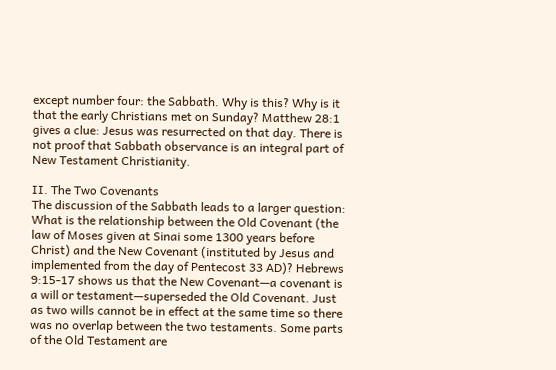except number four: the Sabbath. Why is this? Why is it that the early Christians met on Sunday? Matthew 28:1 gives a clue: Jesus was resurrected on that day. There is not proof that Sabbath observance is an integral part of New Testament Christianity.

II. The Two Covenants
The discussion of the Sabbath leads to a larger question: What is the relationship between the Old Covenant (the law of Moses given at Sinai some 1300 years before Christ) and the New Covenant (instituted by Jesus and implemented from the day of Pentecost 33 AD)? Hebrews 9:15-17 shows us that the New Covenant—a covenant is a will or testament—superseded the Old Covenant. Just as two wills cannot be in effect at the same time so there was no overlap between the two testaments. Some parts of the Old Testament are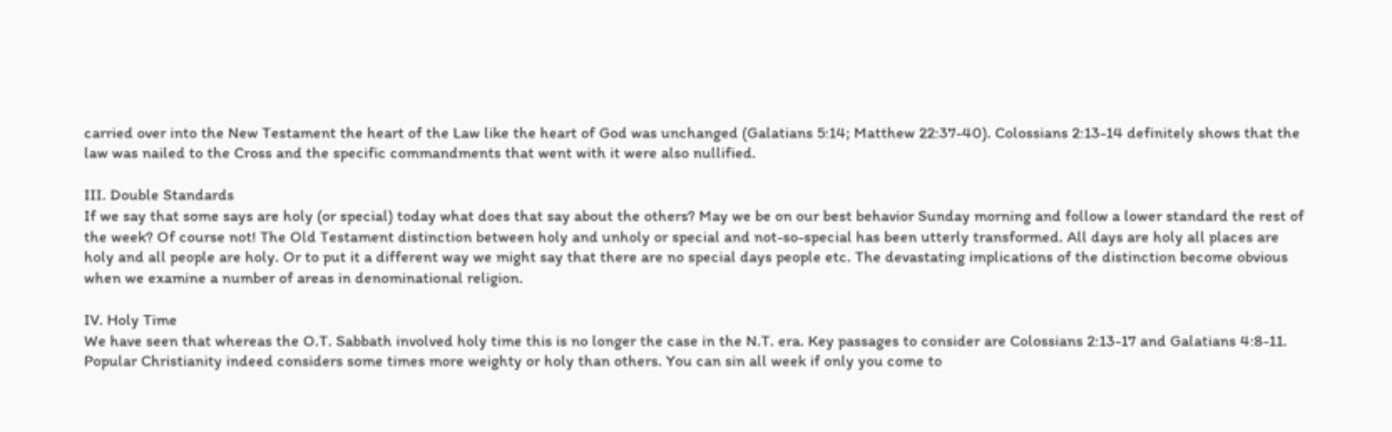carried over into the New Testament the heart of the Law like the heart of God was unchanged (Galatians 5:14; Matthew 22:37-40). Colossians 2:13-14 definitely shows that the law was nailed to the Cross and the specific commandments that went with it were also nullified.

III. Double Standards
If we say that some says are holy (or special) today what does that say about the others? May we be on our best behavior Sunday morning and follow a lower standard the rest of the week? Of course not! The Old Testament distinction between holy and unholy or special and not-so-special has been utterly transformed. All days are holy all places are holy and all people are holy. Or to put it a different way we might say that there are no special days people etc. The devastating implications of the distinction become obvious when we examine a number of areas in denominational religion.

IV. Holy Time
We have seen that whereas the O.T. Sabbath involved holy time this is no longer the case in the N.T. era. Key passages to consider are Colossians 2:13-17 and Galatians 4:8-11. Popular Christianity indeed considers some times more weighty or holy than others. You can sin all week if only you come to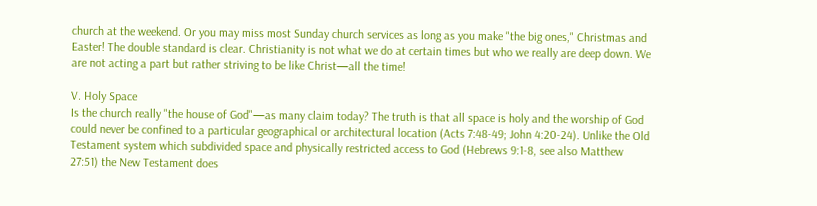church at the weekend. Or you may miss most Sunday church services as long as you make "the big ones," Christmas and Easter! The double standard is clear. Christianity is not what we do at certain times but who we really are deep down. We are not acting a part but rather striving to be like Christ—all the time!

V. Holy Space
Is the church really "the house of God"—as many claim today? The truth is that all space is holy and the worship of God could never be confined to a particular geographical or architectural location (Acts 7:48-49; John 4:20-24). Unlike the Old Testament system which subdivided space and physically restricted access to God (Hebrews 9:1-8, see also Matthew 27:51) the New Testament does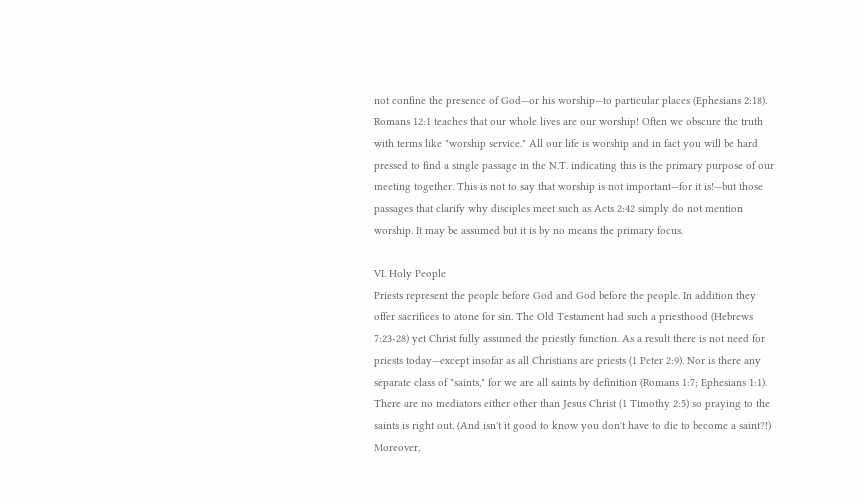not confine the presence of God—or his worship—to particular places (Ephesians 2:18). Romans 12:1 teaches that our whole lives are our worship! Often we obscure the truth with terms like "worship service." All our life is worship and in fact you will be hard pressed to find a single passage in the N.T. indicating this is the primary purpose of our meeting together. This is not to say that worship is not important—for it is!—but those passages that clarify why disciples meet such as Acts 2:42 simply do not mention worship. It may be assumed but it is by no means the primary focus.

VI. Holy People
Priests represent the people before God and God before the people. In addition they offer sacrifices to atone for sin. The Old Testament had such a priesthood (Hebrews 7:23-28) yet Christ fully assumed the priestly function. As a result there is not need for priests today—except insofar as all Christians are priests (1 Peter 2:9). Nor is there any separate class of "saints," for we are all saints by definition (Romans 1:7; Ephesians 1:1). There are no mediators either other than Jesus Christ (1 Timothy 2:5) so praying to the saints is right out. (And isn't it good to know you don't have to die to become a saint?!) Moreover,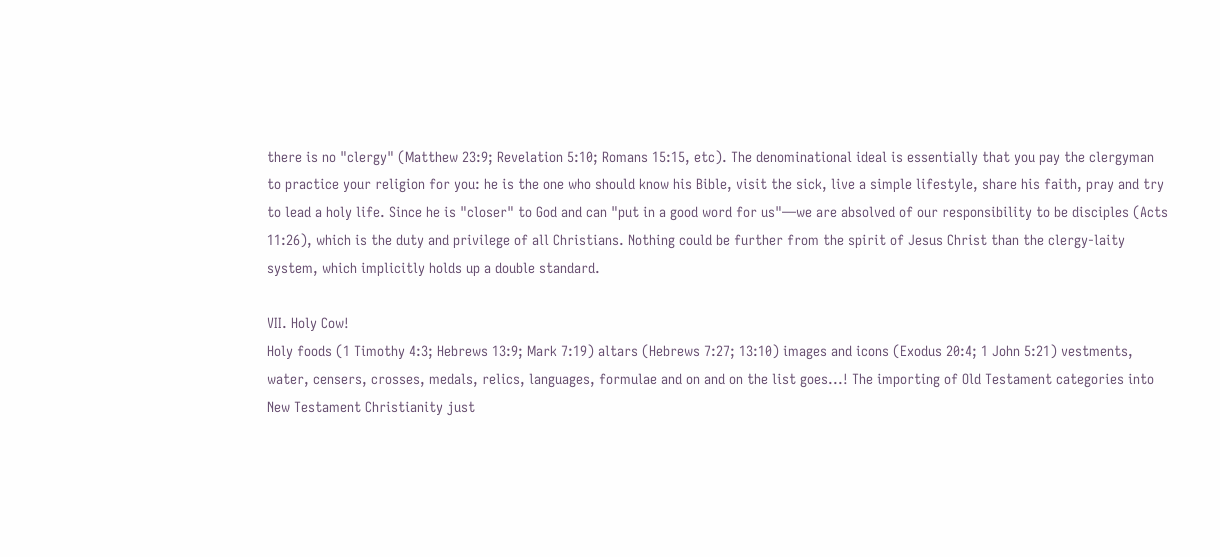there is no "clergy" (Matthew 23:9; Revelation 5:10; Romans 15:15, etc). The denominational ideal is essentially that you pay the clergyman to practice your religion for you: he is the one who should know his Bible, visit the sick, live a simple lifestyle, share his faith, pray and try to lead a holy life. Since he is "closer" to God and can "put in a good word for us"—we are absolved of our responsibility to be disciples (Acts 11:26), which is the duty and privilege of all Christians. Nothing could be further from the spirit of Jesus Christ than the clergy-laity system, which implicitly holds up a double standard.

VII. Holy Cow!
Holy foods (1 Timothy 4:3; Hebrews 13:9; Mark 7:19) altars (Hebrews 7:27; 13:10) images and icons (Exodus 20:4; 1 John 5:21) vestments, water, censers, crosses, medals, relics, languages, formulae and on and on the list goes...! The importing of Old Testament categories into New Testament Christianity just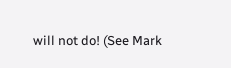will not do! (See Mark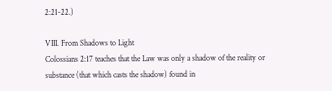2:21-22.)

VIII. From Shadows to Light
Colossians 2:17 teaches that the Law was only a shadow of the reality or substance (that which casts the shadow) found in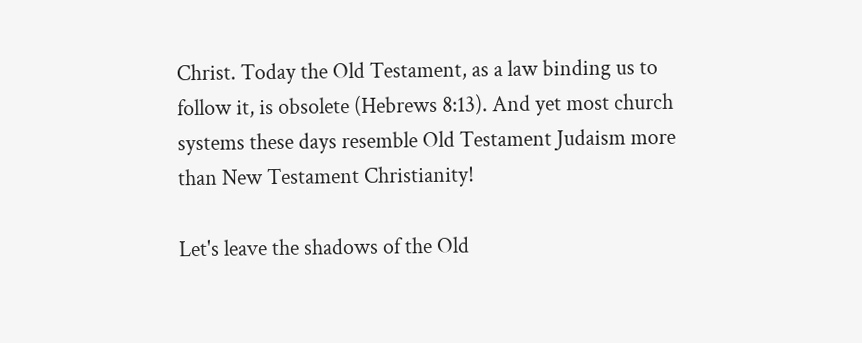Christ. Today the Old Testament, as a law binding us to follow it, is obsolete (Hebrews 8:13). And yet most church systems these days resemble Old Testament Judaism more than New Testament Christianity!

Let's leave the shadows of the Old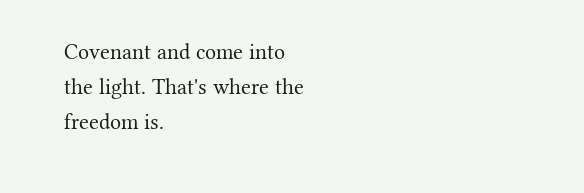Covenant and come into the light. That's where the freedom is.